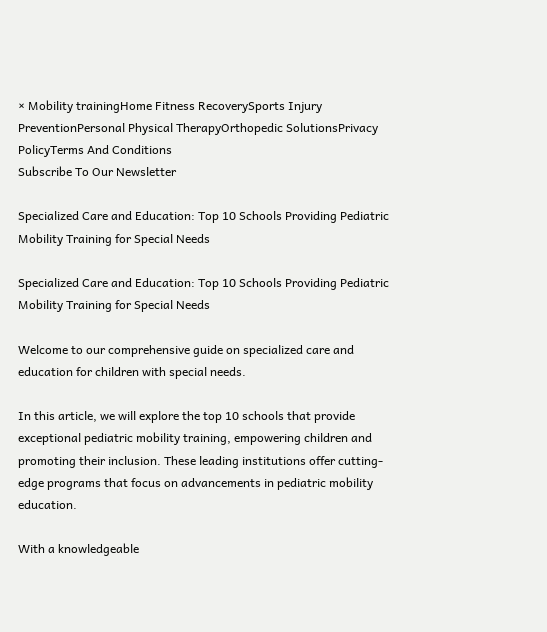× Mobility trainingHome Fitness RecoverySports Injury PreventionPersonal Physical TherapyOrthopedic SolutionsPrivacy PolicyTerms And Conditions
Subscribe To Our Newsletter

Specialized Care and Education: Top 10 Schools Providing Pediatric Mobility Training for Special Needs

Specialized Care and Education: Top 10 Schools Providing Pediatric Mobility Training for Special Needs

Welcome to our comprehensive guide on specialized care and education for children with special needs.

In this article, we will explore the top 10 schools that provide exceptional pediatric mobility training, empowering children and promoting their inclusion. These leading institutions offer cutting-edge programs that focus on advancements in pediatric mobility education.

With a knowledgeable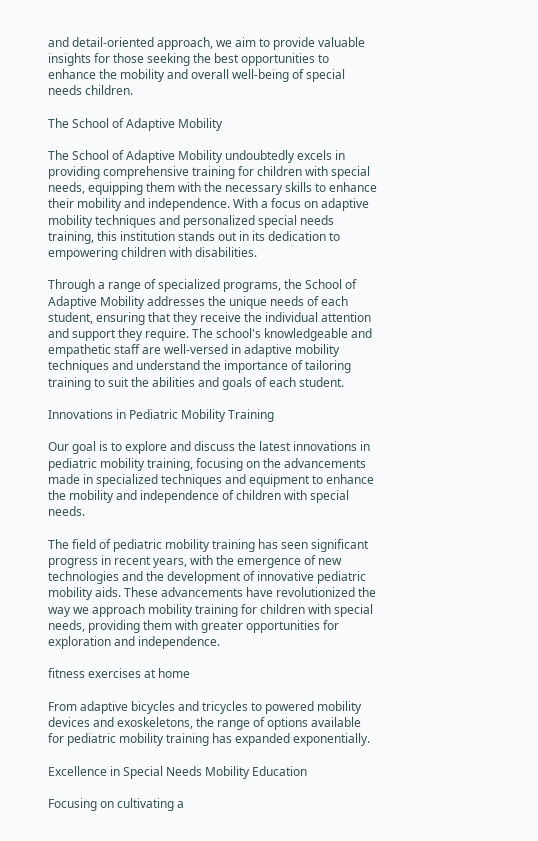and detail-oriented approach, we aim to provide valuable insights for those seeking the best opportunities to enhance the mobility and overall well-being of special needs children.

The School of Adaptive Mobility

The School of Adaptive Mobility undoubtedly excels in providing comprehensive training for children with special needs, equipping them with the necessary skills to enhance their mobility and independence. With a focus on adaptive mobility techniques and personalized special needs training, this institution stands out in its dedication to empowering children with disabilities.

Through a range of specialized programs, the School of Adaptive Mobility addresses the unique needs of each student, ensuring that they receive the individual attention and support they require. The school's knowledgeable and empathetic staff are well-versed in adaptive mobility techniques and understand the importance of tailoring training to suit the abilities and goals of each student.

Innovations in Pediatric Mobility Training

Our goal is to explore and discuss the latest innovations in pediatric mobility training, focusing on the advancements made in specialized techniques and equipment to enhance the mobility and independence of children with special needs.

The field of pediatric mobility training has seen significant progress in recent years, with the emergence of new technologies and the development of innovative pediatric mobility aids. These advancements have revolutionized the way we approach mobility training for children with special needs, providing them with greater opportunities for exploration and independence.

fitness exercises at home

From adaptive bicycles and tricycles to powered mobility devices and exoskeletons, the range of options available for pediatric mobility training has expanded exponentially.

Excellence in Special Needs Mobility Education

Focusing on cultivating a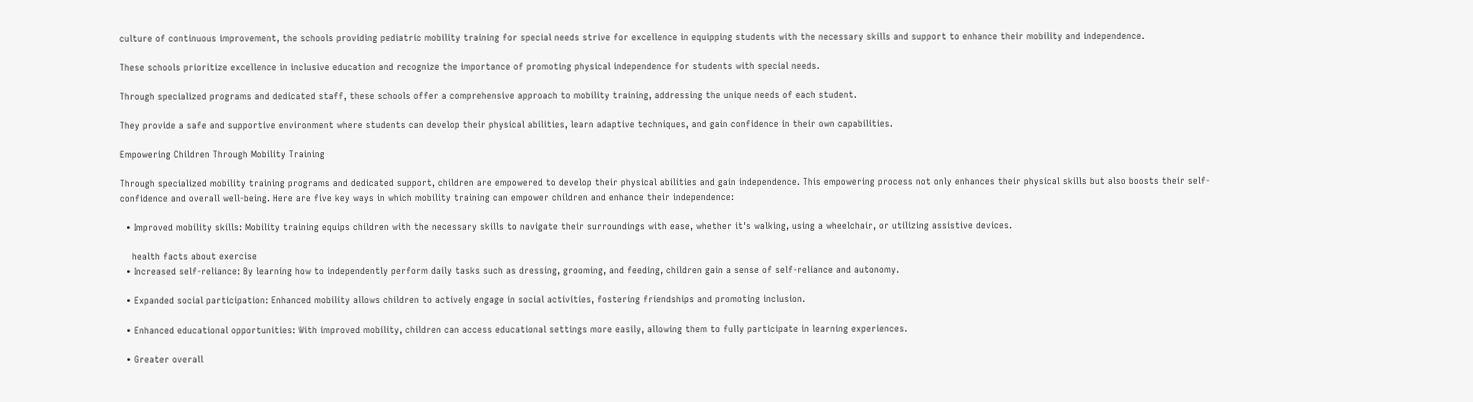culture of continuous improvement, the schools providing pediatric mobility training for special needs strive for excellence in equipping students with the necessary skills and support to enhance their mobility and independence.

These schools prioritize excellence in inclusive education and recognize the importance of promoting physical independence for students with special needs.

Through specialized programs and dedicated staff, these schools offer a comprehensive approach to mobility training, addressing the unique needs of each student.

They provide a safe and supportive environment where students can develop their physical abilities, learn adaptive techniques, and gain confidence in their own capabilities.

Empowering Children Through Mobility Training

Through specialized mobility training programs and dedicated support, children are empowered to develop their physical abilities and gain independence. This empowering process not only enhances their physical skills but also boosts their self-confidence and overall well-being. Here are five key ways in which mobility training can empower children and enhance their independence:

  • Improved mobility skills: Mobility training equips children with the necessary skills to navigate their surroundings with ease, whether it's walking, using a wheelchair, or utilizing assistive devices.

    health facts about exercise
  • Increased self-reliance: By learning how to independently perform daily tasks such as dressing, grooming, and feeding, children gain a sense of self-reliance and autonomy.

  • Expanded social participation: Enhanced mobility allows children to actively engage in social activities, fostering friendships and promoting inclusion.

  • Enhanced educational opportunities: With improved mobility, children can access educational settings more easily, allowing them to fully participate in learning experiences.

  • Greater overall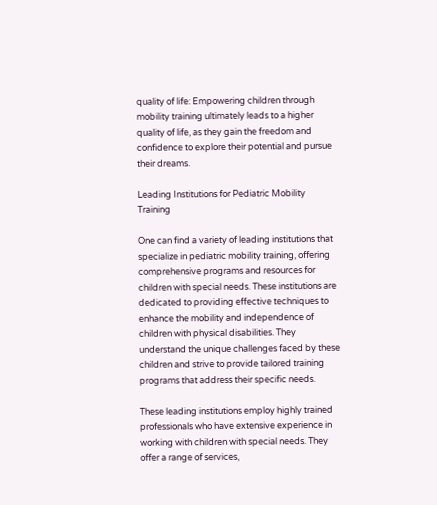quality of life: Empowering children through mobility training ultimately leads to a higher quality of life, as they gain the freedom and confidence to explore their potential and pursue their dreams.

Leading Institutions for Pediatric Mobility Training

One can find a variety of leading institutions that specialize in pediatric mobility training, offering comprehensive programs and resources for children with special needs. These institutions are dedicated to providing effective techniques to enhance the mobility and independence of children with physical disabilities. They understand the unique challenges faced by these children and strive to provide tailored training programs that address their specific needs.

These leading institutions employ highly trained professionals who have extensive experience in working with children with special needs. They offer a range of services,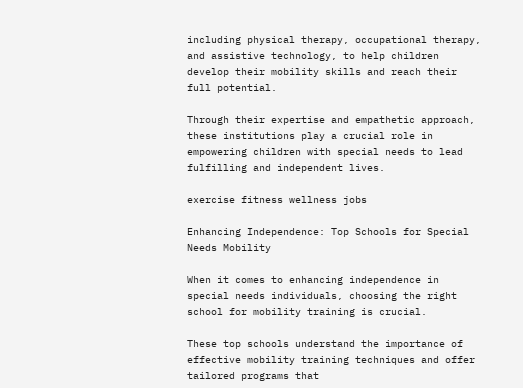including physical therapy, occupational therapy, and assistive technology, to help children develop their mobility skills and reach their full potential.

Through their expertise and empathetic approach, these institutions play a crucial role in empowering children with special needs to lead fulfilling and independent lives.

exercise fitness wellness jobs

Enhancing Independence: Top Schools for Special Needs Mobility

When it comes to enhancing independence in special needs individuals, choosing the right school for mobility training is crucial.

These top schools understand the importance of effective mobility training techniques and offer tailored programs that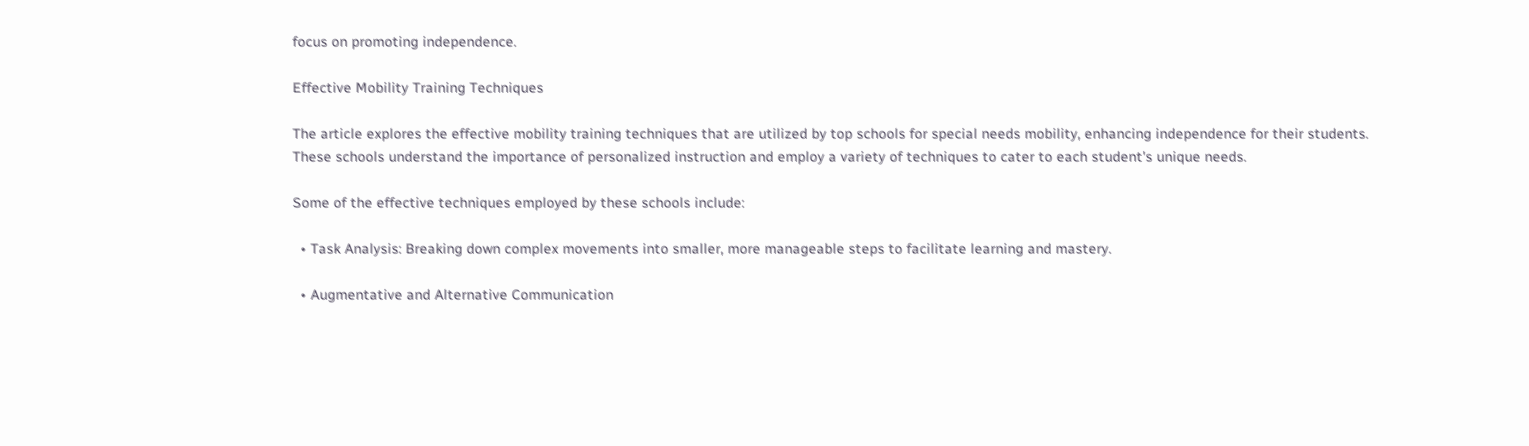focus on promoting independence.

Effective Mobility Training Techniques

The article explores the effective mobility training techniques that are utilized by top schools for special needs mobility, enhancing independence for their students. These schools understand the importance of personalized instruction and employ a variety of techniques to cater to each student's unique needs.

Some of the effective techniques employed by these schools include:

  • Task Analysis: Breaking down complex movements into smaller, more manageable steps to facilitate learning and mastery.

  • Augmentative and Alternative Communication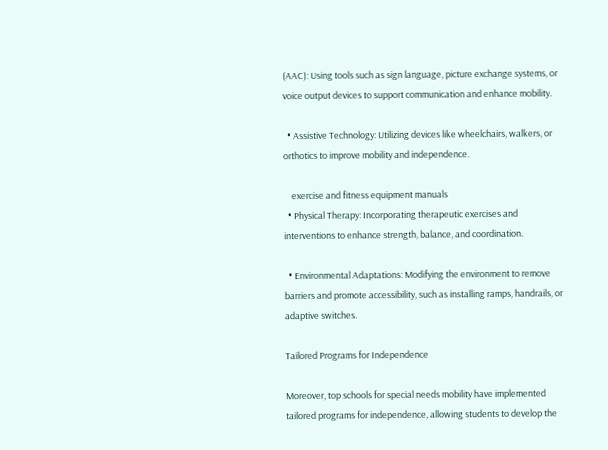(AAC): Using tools such as sign language, picture exchange systems, or voice output devices to support communication and enhance mobility.

  • Assistive Technology: Utilizing devices like wheelchairs, walkers, or orthotics to improve mobility and independence.

    exercise and fitness equipment manuals
  • Physical Therapy: Incorporating therapeutic exercises and interventions to enhance strength, balance, and coordination.

  • Environmental Adaptations: Modifying the environment to remove barriers and promote accessibility, such as installing ramps, handrails, or adaptive switches.

Tailored Programs for Independence

Moreover, top schools for special needs mobility have implemented tailored programs for independence, allowing students to develop the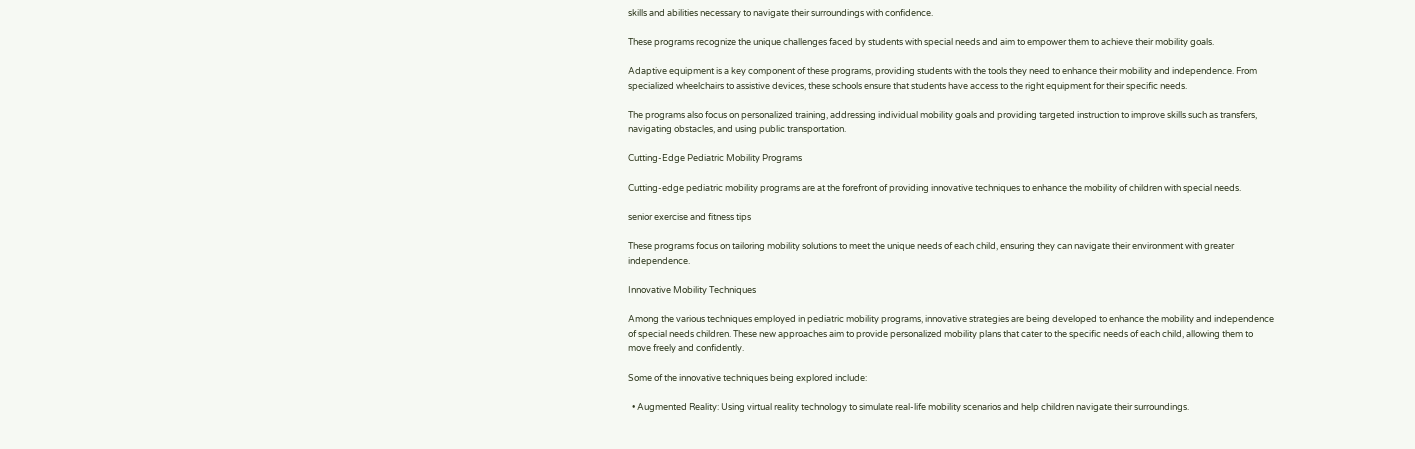skills and abilities necessary to navigate their surroundings with confidence.

These programs recognize the unique challenges faced by students with special needs and aim to empower them to achieve their mobility goals.

Adaptive equipment is a key component of these programs, providing students with the tools they need to enhance their mobility and independence. From specialized wheelchairs to assistive devices, these schools ensure that students have access to the right equipment for their specific needs.

The programs also focus on personalized training, addressing individual mobility goals and providing targeted instruction to improve skills such as transfers, navigating obstacles, and using public transportation.

Cutting-Edge Pediatric Mobility Programs

Cutting-edge pediatric mobility programs are at the forefront of providing innovative techniques to enhance the mobility of children with special needs.

senior exercise and fitness tips

These programs focus on tailoring mobility solutions to meet the unique needs of each child, ensuring they can navigate their environment with greater independence.

Innovative Mobility Techniques

Among the various techniques employed in pediatric mobility programs, innovative strategies are being developed to enhance the mobility and independence of special needs children. These new approaches aim to provide personalized mobility plans that cater to the specific needs of each child, allowing them to move freely and confidently.

Some of the innovative techniques being explored include:

  • Augmented Reality: Using virtual reality technology to simulate real-life mobility scenarios and help children navigate their surroundings.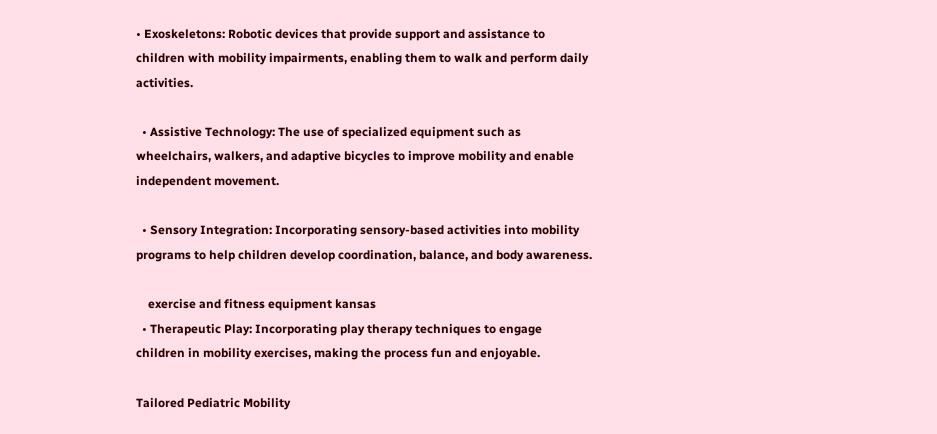• Exoskeletons: Robotic devices that provide support and assistance to children with mobility impairments, enabling them to walk and perform daily activities.

  • Assistive Technology: The use of specialized equipment such as wheelchairs, walkers, and adaptive bicycles to improve mobility and enable independent movement.

  • Sensory Integration: Incorporating sensory-based activities into mobility programs to help children develop coordination, balance, and body awareness.

    exercise and fitness equipment kansas
  • Therapeutic Play: Incorporating play therapy techniques to engage children in mobility exercises, making the process fun and enjoyable.

Tailored Pediatric Mobility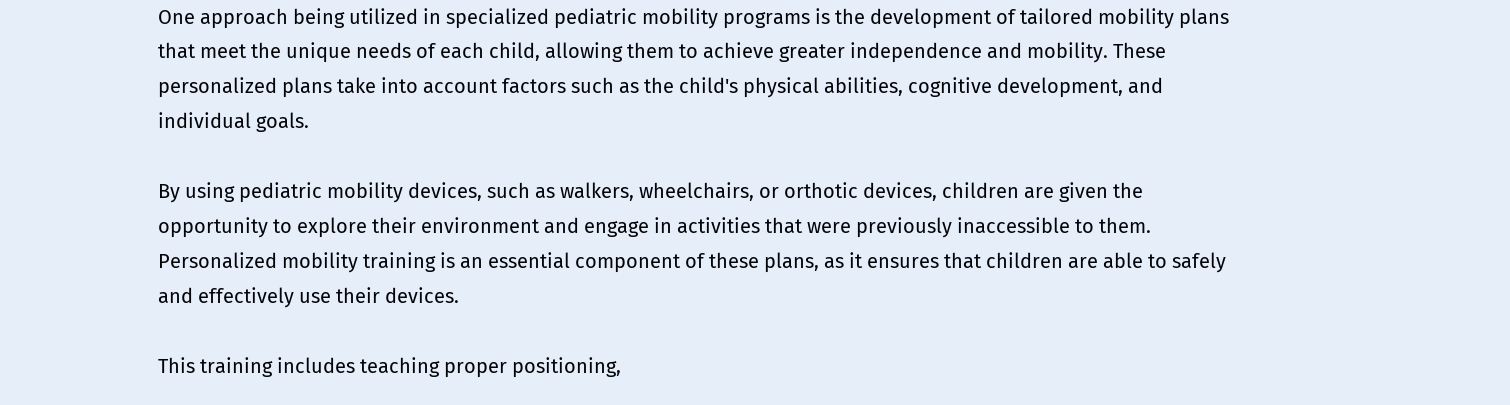One approach being utilized in specialized pediatric mobility programs is the development of tailored mobility plans that meet the unique needs of each child, allowing them to achieve greater independence and mobility. These personalized plans take into account factors such as the child's physical abilities, cognitive development, and individual goals.

By using pediatric mobility devices, such as walkers, wheelchairs, or orthotic devices, children are given the opportunity to explore their environment and engage in activities that were previously inaccessible to them. Personalized mobility training is an essential component of these plans, as it ensures that children are able to safely and effectively use their devices.

This training includes teaching proper positioning,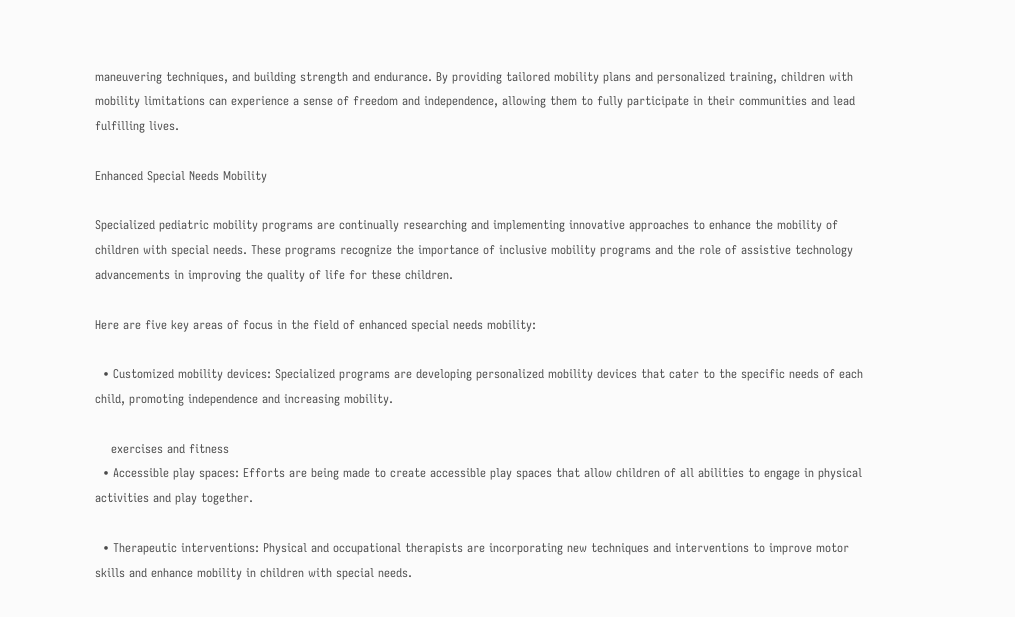maneuvering techniques, and building strength and endurance. By providing tailored mobility plans and personalized training, children with mobility limitations can experience a sense of freedom and independence, allowing them to fully participate in their communities and lead fulfilling lives.

Enhanced Special Needs Mobility

Specialized pediatric mobility programs are continually researching and implementing innovative approaches to enhance the mobility of children with special needs. These programs recognize the importance of inclusive mobility programs and the role of assistive technology advancements in improving the quality of life for these children.

Here are five key areas of focus in the field of enhanced special needs mobility:

  • Customized mobility devices: Specialized programs are developing personalized mobility devices that cater to the specific needs of each child, promoting independence and increasing mobility.

    exercises and fitness
  • Accessible play spaces: Efforts are being made to create accessible play spaces that allow children of all abilities to engage in physical activities and play together.

  • Therapeutic interventions: Physical and occupational therapists are incorporating new techniques and interventions to improve motor skills and enhance mobility in children with special needs.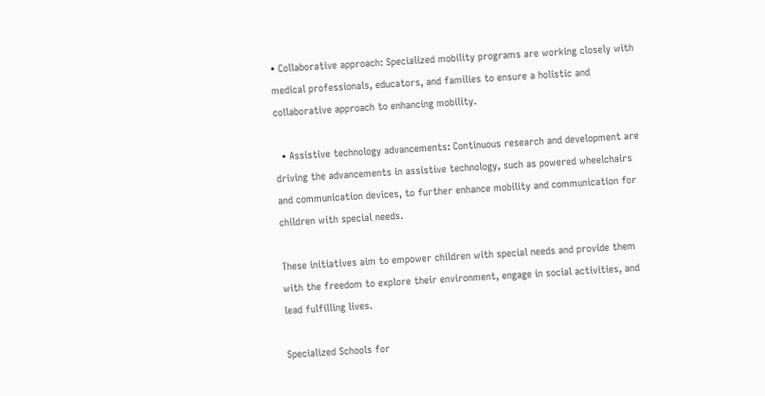• Collaborative approach: Specialized mobility programs are working closely with medical professionals, educators, and families to ensure a holistic and collaborative approach to enhancing mobility.

  • Assistive technology advancements: Continuous research and development are driving the advancements in assistive technology, such as powered wheelchairs and communication devices, to further enhance mobility and communication for children with special needs.

These initiatives aim to empower children with special needs and provide them with the freedom to explore their environment, engage in social activities, and lead fulfilling lives.

Specialized Schools for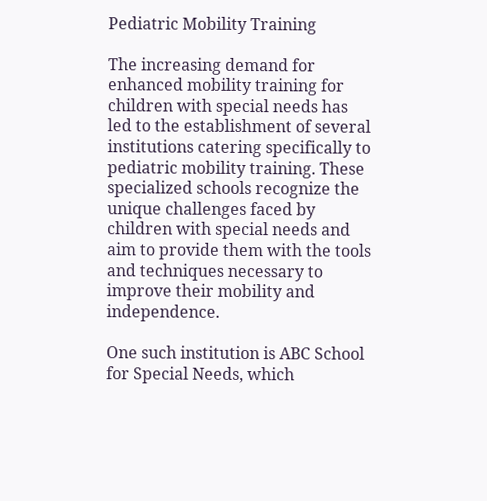Pediatric Mobility Training

The increasing demand for enhanced mobility training for children with special needs has led to the establishment of several institutions catering specifically to pediatric mobility training. These specialized schools recognize the unique challenges faced by children with special needs and aim to provide them with the tools and techniques necessary to improve their mobility and independence.

One such institution is ABC School for Special Needs, which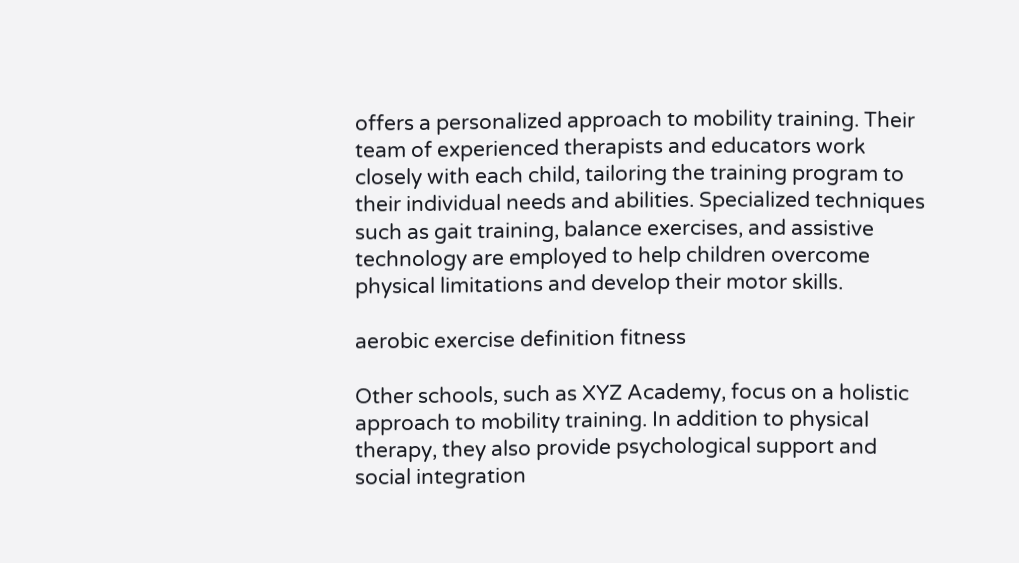offers a personalized approach to mobility training. Their team of experienced therapists and educators work closely with each child, tailoring the training program to their individual needs and abilities. Specialized techniques such as gait training, balance exercises, and assistive technology are employed to help children overcome physical limitations and develop their motor skills.

aerobic exercise definition fitness

Other schools, such as XYZ Academy, focus on a holistic approach to mobility training. In addition to physical therapy, they also provide psychological support and social integration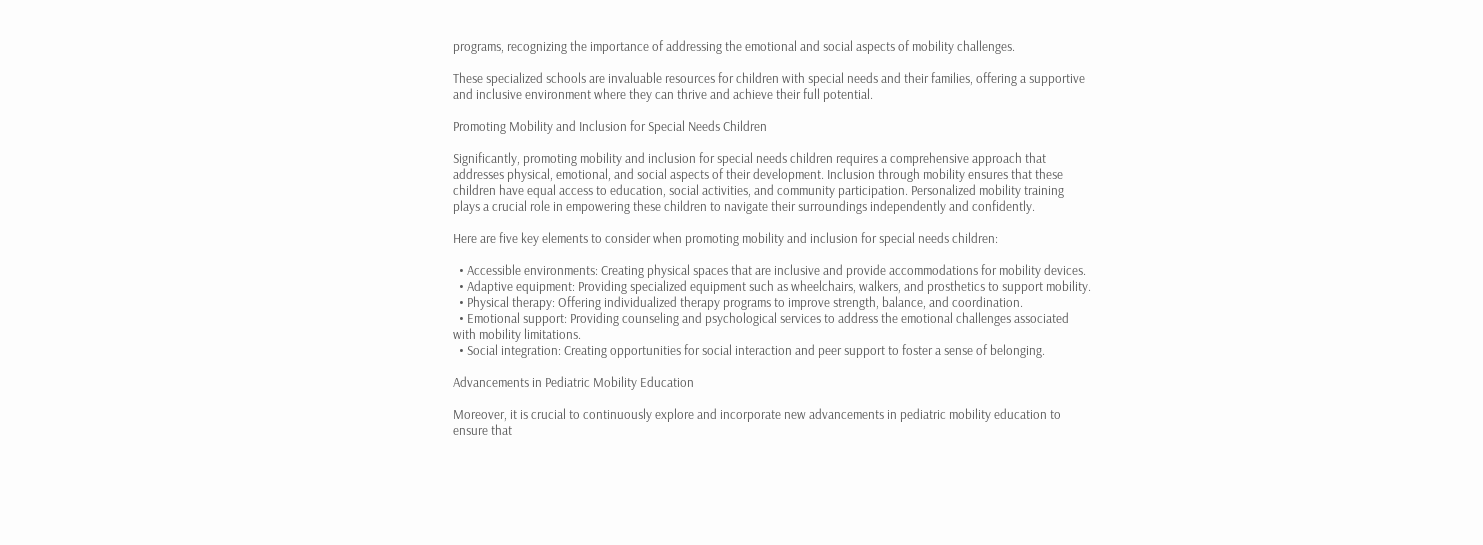programs, recognizing the importance of addressing the emotional and social aspects of mobility challenges.

These specialized schools are invaluable resources for children with special needs and their families, offering a supportive and inclusive environment where they can thrive and achieve their full potential.

Promoting Mobility and Inclusion for Special Needs Children

Significantly, promoting mobility and inclusion for special needs children requires a comprehensive approach that addresses physical, emotional, and social aspects of their development. Inclusion through mobility ensures that these children have equal access to education, social activities, and community participation. Personalized mobility training plays a crucial role in empowering these children to navigate their surroundings independently and confidently.

Here are five key elements to consider when promoting mobility and inclusion for special needs children:

  • Accessible environments: Creating physical spaces that are inclusive and provide accommodations for mobility devices.
  • Adaptive equipment: Providing specialized equipment such as wheelchairs, walkers, and prosthetics to support mobility.
  • Physical therapy: Offering individualized therapy programs to improve strength, balance, and coordination.
  • Emotional support: Providing counseling and psychological services to address the emotional challenges associated with mobility limitations.
  • Social integration: Creating opportunities for social interaction and peer support to foster a sense of belonging.

Advancements in Pediatric Mobility Education

Moreover, it is crucial to continuously explore and incorporate new advancements in pediatric mobility education to ensure that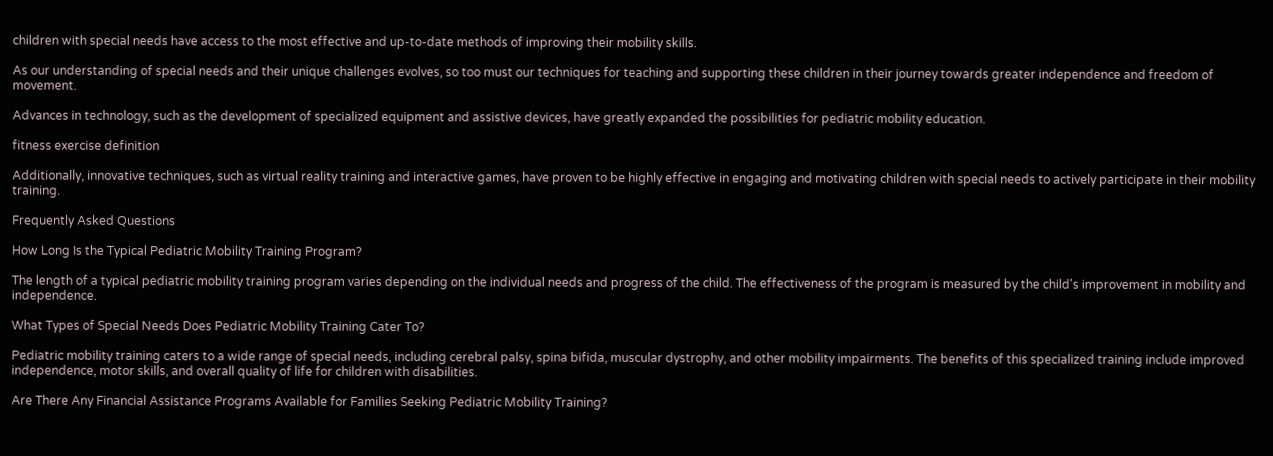children with special needs have access to the most effective and up-to-date methods of improving their mobility skills.

As our understanding of special needs and their unique challenges evolves, so too must our techniques for teaching and supporting these children in their journey towards greater independence and freedom of movement.

Advances in technology, such as the development of specialized equipment and assistive devices, have greatly expanded the possibilities for pediatric mobility education.

fitness exercise definition

Additionally, innovative techniques, such as virtual reality training and interactive games, have proven to be highly effective in engaging and motivating children with special needs to actively participate in their mobility training.

Frequently Asked Questions

How Long Is the Typical Pediatric Mobility Training Program?

The length of a typical pediatric mobility training program varies depending on the individual needs and progress of the child. The effectiveness of the program is measured by the child's improvement in mobility and independence.

What Types of Special Needs Does Pediatric Mobility Training Cater To?

Pediatric mobility training caters to a wide range of special needs, including cerebral palsy, spina bifida, muscular dystrophy, and other mobility impairments. The benefits of this specialized training include improved independence, motor skills, and overall quality of life for children with disabilities.

Are There Any Financial Assistance Programs Available for Families Seeking Pediatric Mobility Training?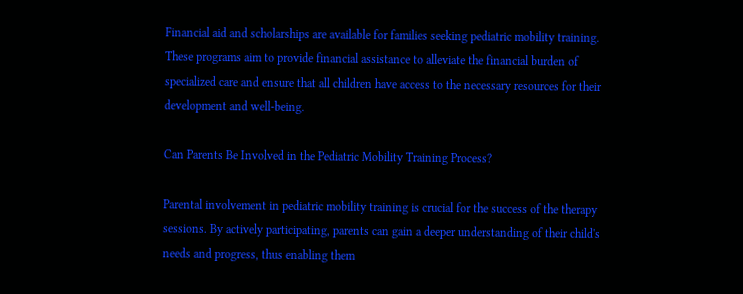Financial aid and scholarships are available for families seeking pediatric mobility training. These programs aim to provide financial assistance to alleviate the financial burden of specialized care and ensure that all children have access to the necessary resources for their development and well-being.

Can Parents Be Involved in the Pediatric Mobility Training Process?

Parental involvement in pediatric mobility training is crucial for the success of the therapy sessions. By actively participating, parents can gain a deeper understanding of their child's needs and progress, thus enabling them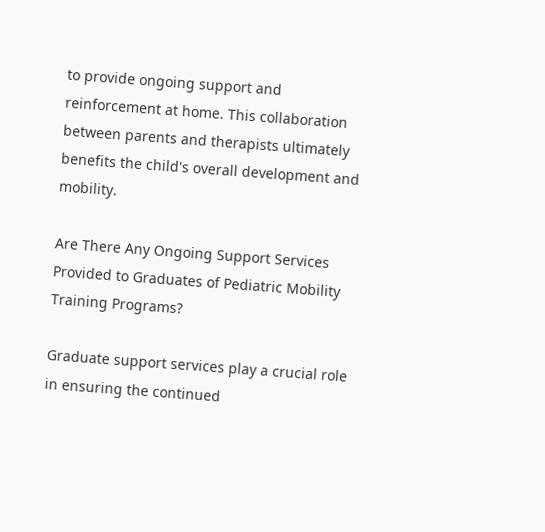to provide ongoing support and reinforcement at home. This collaboration between parents and therapists ultimately benefits the child's overall development and mobility.

Are There Any Ongoing Support Services Provided to Graduates of Pediatric Mobility Training Programs?

Graduate support services play a crucial role in ensuring the continued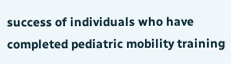success of individuals who have completed pediatric mobility training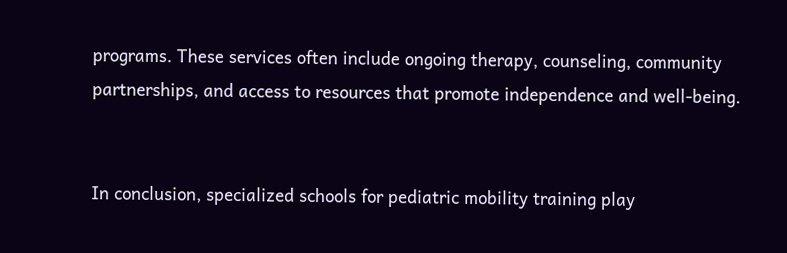programs. These services often include ongoing therapy, counseling, community partnerships, and access to resources that promote independence and well-being.


In conclusion, specialized schools for pediatric mobility training play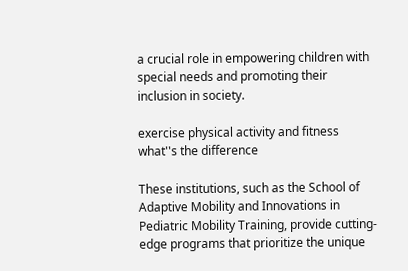a crucial role in empowering children with special needs and promoting their inclusion in society.

exercise physical activity and fitness what''s the difference

These institutions, such as the School of Adaptive Mobility and Innovations in Pediatric Mobility Training, provide cutting-edge programs that prioritize the unique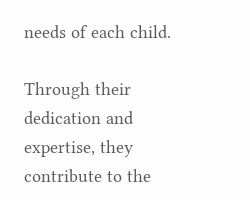needs of each child.

Through their dedication and expertise, they contribute to the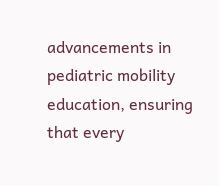advancements in pediatric mobility education, ensuring that every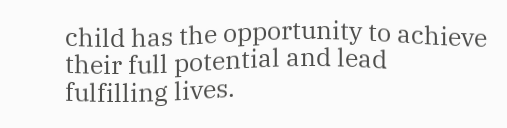child has the opportunity to achieve their full potential and lead fulfilling lives.